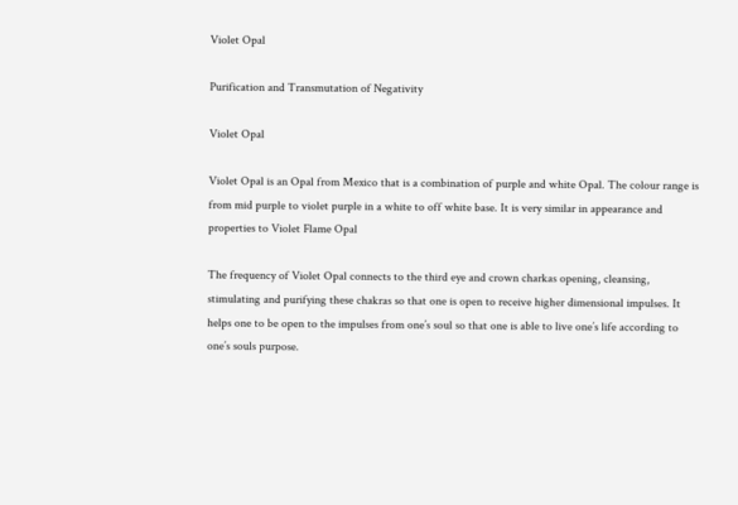Violet Opal

Purification and Transmutation of Negativity

Violet Opal

Violet Opal is an Opal from Mexico that is a combination of purple and white Opal. The colour range is from mid purple to violet purple in a white to off white base. It is very similar in appearance and properties to Violet Flame Opal

The frequency of Violet Opal connects to the third eye and crown charkas opening, cleansing, stimulating and purifying these chakras so that one is open to receive higher dimensional impulses. It helps one to be open to the impulses from one’s soul so that one is able to live one’s life according to one’s souls purpose.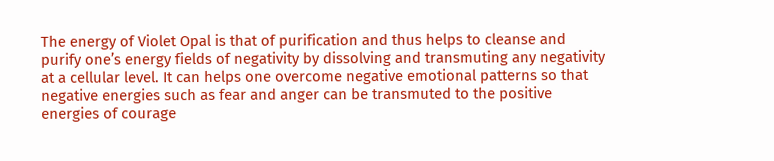The energy of Violet Opal is that of purification and thus helps to cleanse and purify one’s energy fields of negativity by dissolving and transmuting any negativity at a cellular level. It can helps one overcome negative emotional patterns so that negative energies such as fear and anger can be transmuted to the positive energies of courage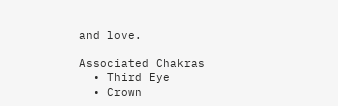and love.

Associated Chakras
  • Third Eye
  • Crown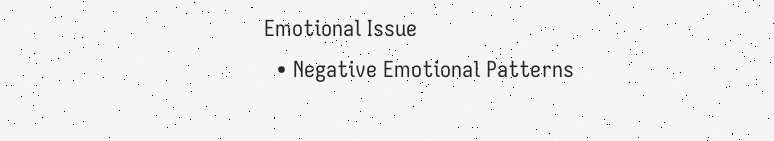Emotional Issue
  • Negative Emotional Patterns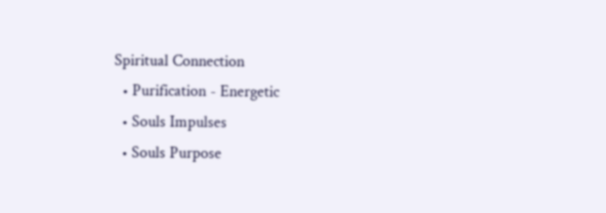Spiritual Connection
  • Purification - Energetic
  • Souls Impulses
  • Souls Purpose